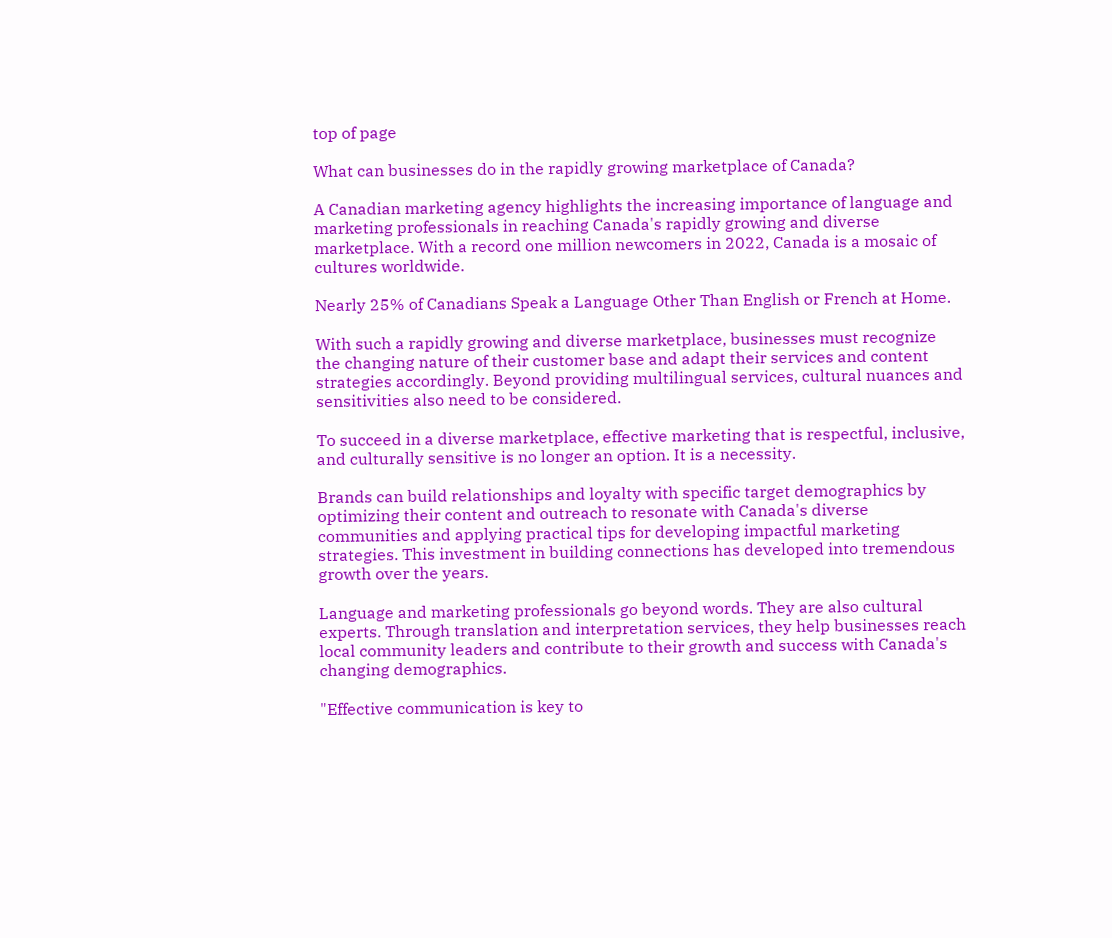top of page

What can businesses do in the rapidly growing marketplace of Canada?

A Canadian marketing agency highlights the increasing importance of language and marketing professionals in reaching Canada's rapidly growing and diverse marketplace. With a record one million newcomers in 2022, Canada is a mosaic of cultures worldwide.

Nearly 25% of Canadians Speak a Language Other Than English or French at Home.

With such a rapidly growing and diverse marketplace, businesses must recognize the changing nature of their customer base and adapt their services and content strategies accordingly. Beyond providing multilingual services, cultural nuances and sensitivities also need to be considered.

To succeed in a diverse marketplace, effective marketing that is respectful, inclusive, and culturally sensitive is no longer an option. It is a necessity.

Brands can build relationships and loyalty with specific target demographics by optimizing their content and outreach to resonate with Canada's diverse communities and applying practical tips for developing impactful marketing strategies. This investment in building connections has developed into tremendous growth over the years.

Language and marketing professionals go beyond words. They are also cultural experts. Through translation and interpretation services, they help businesses reach local community leaders and contribute to their growth and success with Canada's changing demographics.

"Effective communication is key to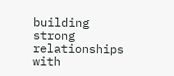building strong relationships with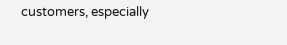customers, especially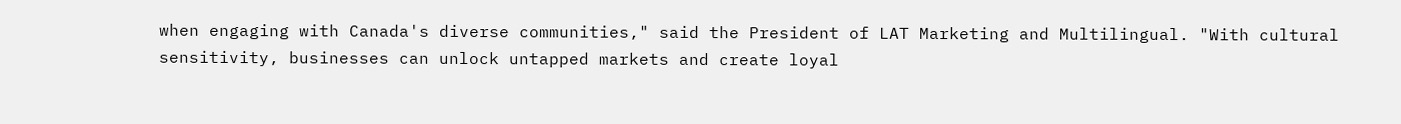when engaging with Canada's diverse communities," said the President of LAT Marketing and Multilingual. "With cultural sensitivity, businesses can unlock untapped markets and create loyal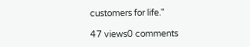customers for life."

47 views0 comments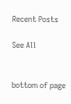Recent Posts

See All


bottom of page